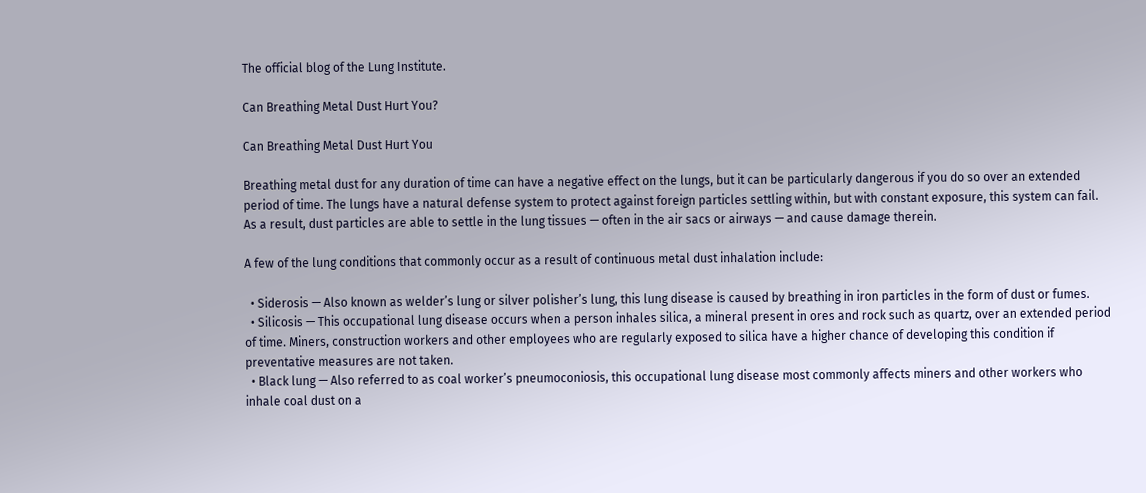The official blog of the Lung Institute.

Can Breathing Metal Dust Hurt You?

Can Breathing Metal Dust Hurt You

Breathing metal dust for any duration of time can have a negative effect on the lungs, but it can be particularly dangerous if you do so over an extended period of time. The lungs have a natural defense system to protect against foreign particles settling within, but with constant exposure, this system can fail. As a result, dust particles are able to settle in the lung tissues — often in the air sacs or airways — and cause damage therein.

A few of the lung conditions that commonly occur as a result of continuous metal dust inhalation include:

  • Siderosis — Also known as welder’s lung or silver polisher’s lung, this lung disease is caused by breathing in iron particles in the form of dust or fumes.
  • Silicosis — This occupational lung disease occurs when a person inhales silica, a mineral present in ores and rock such as quartz, over an extended period of time. Miners, construction workers and other employees who are regularly exposed to silica have a higher chance of developing this condition if preventative measures are not taken.
  • Black lung — Also referred to as coal worker’s pneumoconiosis, this occupational lung disease most commonly affects miners and other workers who inhale coal dust on a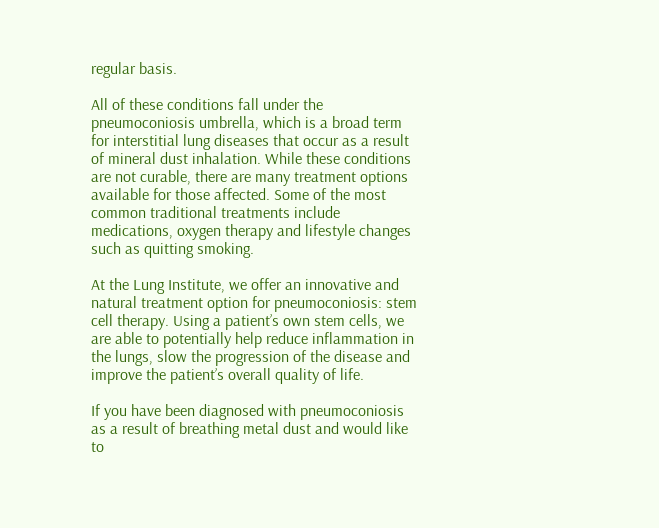regular basis.

All of these conditions fall under the pneumoconiosis umbrella, which is a broad term for interstitial lung diseases that occur as a result of mineral dust inhalation. While these conditions are not curable, there are many treatment options available for those affected. Some of the most common traditional treatments include medications, oxygen therapy and lifestyle changes such as quitting smoking.

At the Lung Institute, we offer an innovative and natural treatment option for pneumoconiosis: stem cell therapy. Using a patient’s own stem cells, we are able to potentially help reduce inflammation in the lungs, slow the progression of the disease and improve the patient’s overall quality of life.

If you have been diagnosed with pneumoconiosis as a result of breathing metal dust and would like to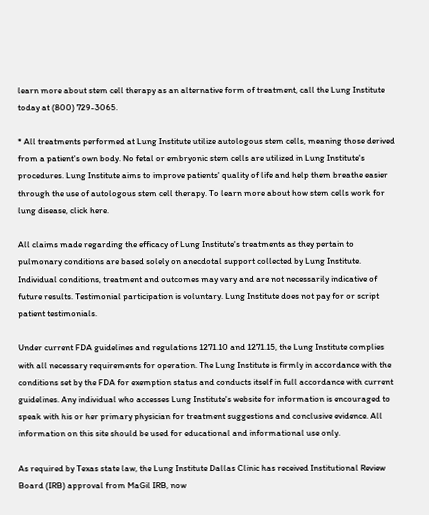learn more about stem cell therapy as an alternative form of treatment, call the Lung Institute today at (800) 729-3065.

* All treatments performed at Lung Institute utilize autologous stem cells, meaning those derived from a patient's own body. No fetal or embryonic stem cells are utilized in Lung Institute's procedures. Lung Institute aims to improve patients' quality of life and help them breathe easier through the use of autologous stem cell therapy. To learn more about how stem cells work for lung disease, click here.

All claims made regarding the efficacy of Lung Institute's treatments as they pertain to pulmonary conditions are based solely on anecdotal support collected by Lung Institute. Individual conditions, treatment and outcomes may vary and are not necessarily indicative of future results. Testimonial participation is voluntary. Lung Institute does not pay for or script patient testimonials.

Under current FDA guidelines and regulations 1271.10 and 1271.15, the Lung Institute complies with all necessary requirements for operation. The Lung Institute is firmly in accordance with the conditions set by the FDA for exemption status and conducts itself in full accordance with current guidelines. Any individual who accesses Lung Institute's website for information is encouraged to speak with his or her primary physician for treatment suggestions and conclusive evidence. All information on this site should be used for educational and informational use only.

As required by Texas state law, the Lung Institute Dallas Clinic has received Institutional Review Board (IRB) approval from MaGil IRB, now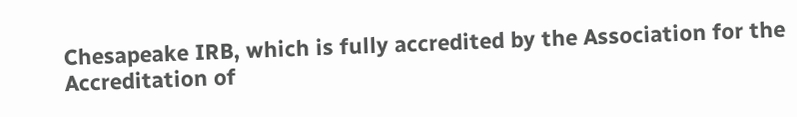Chesapeake IRB, which is fully accredited by the Association for the Accreditation of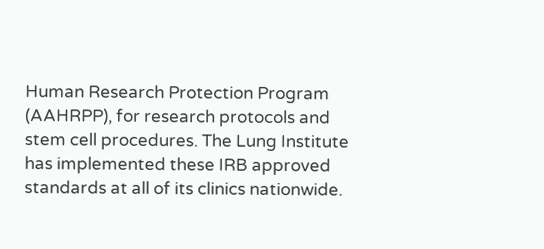Human Research Protection Program (AAHRPP), for research protocols and stem cell procedures. The Lung Institute has implemented these IRB approved standards at all of its clinics nationwide.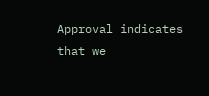Approval indicates that we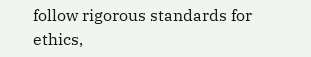follow rigorous standards for ethics,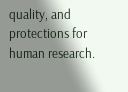quality, and protections for human research.